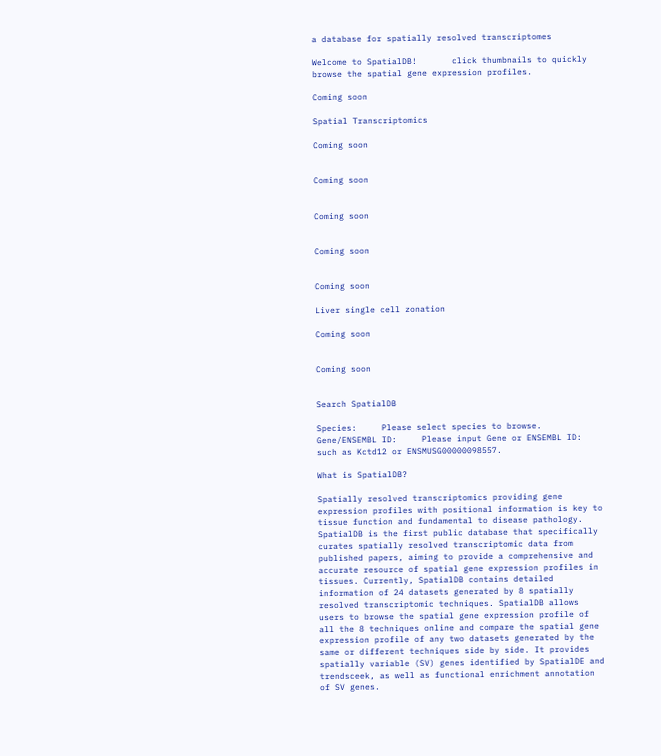a database for spatially resolved transcriptomes

Welcome to SpatialDB!       click thumbnails to quickly browse the spatial gene expression profiles.

Coming soon

Spatial Transcriptomics

Coming soon


Coming soon


Coming soon


Coming soon


Coming soon

Liver single cell zonation

Coming soon


Coming soon


Search SpatialDB

Species:     Please select species to browse.
Gene/ENSEMBL ID:     Please input Gene or ENSEMBL ID: such as Kctd12 or ENSMUSG00000098557.

What is SpatialDB?

Spatially resolved transcriptomics providing gene expression profiles with positional information is key to tissue function and fundamental to disease pathology. SpatialDB is the first public database that specifically curates spatially resolved transcriptomic data from published papers, aiming to provide a comprehensive and accurate resource of spatial gene expression profiles in tissues. Currently, SpatialDB contains detailed information of 24 datasets generated by 8 spatially resolved transcriptomic techniques. SpatialDB allows users to browse the spatial gene expression profile of all the 8 techniques online and compare the spatial gene expression profile of any two datasets generated by the same or different techniques side by side. It provides spatially variable (SV) genes identified by SpatialDE and trendsceek, as well as functional enrichment annotation of SV genes.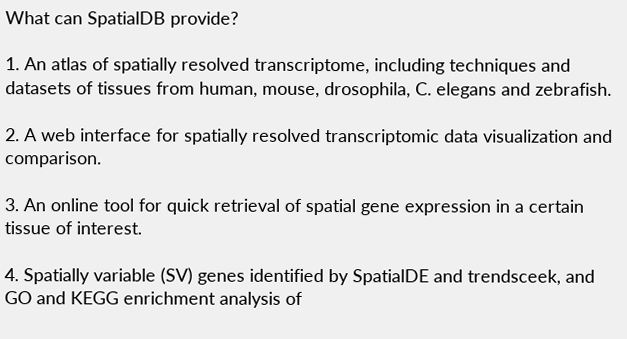What can SpatialDB provide?

1. An atlas of spatially resolved transcriptome, including techniques and datasets of tissues from human, mouse, drosophila, C. elegans and zebrafish.

2. A web interface for spatially resolved transcriptomic data visualization and comparison.

3. An online tool for quick retrieval of spatial gene expression in a certain tissue of interest.

4. Spatially variable (SV) genes identified by SpatialDE and trendsceek, and GO and KEGG enrichment analysis of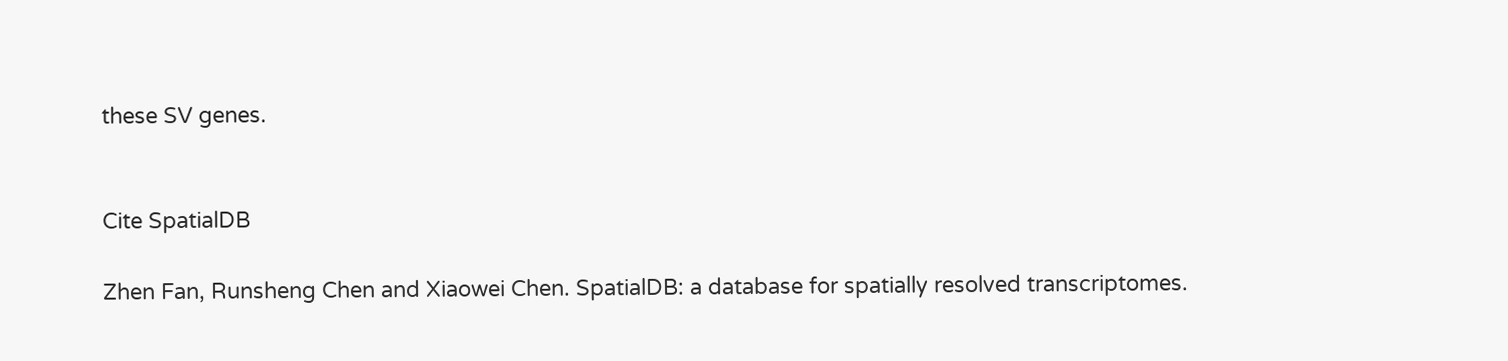these SV genes.


Cite SpatialDB

Zhen Fan, Runsheng Chen and Xiaowei Chen. SpatialDB: a database for spatially resolved transcriptomes.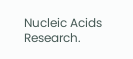Nucleic Acids Research.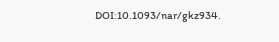DOI:10.1093/nar/gkz934.